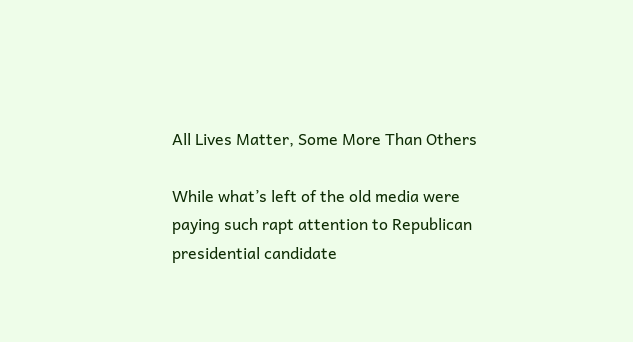All Lives Matter, Some More Than Others

While what’s left of the old media were paying such rapt attention to Republican presidential candidate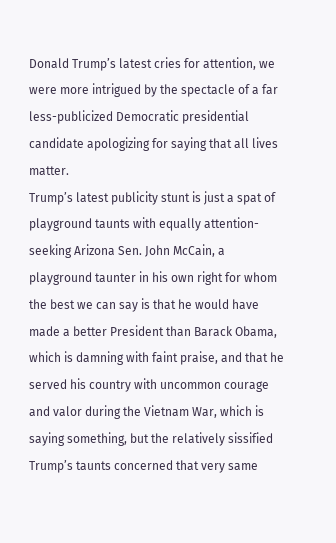Donald Trump’s latest cries for attention, we were more intrigued by the spectacle of a far less-publicized Democratic presidential candidate apologizing for saying that all lives matter.
Trump’s latest publicity stunt is just a spat of playground taunts with equally attention-seeking Arizona Sen. John McCain, a playground taunter in his own right for whom the best we can say is that he would have made a better President than Barack Obama, which is damning with faint praise, and that he served his country with uncommon courage and valor during the Vietnam War, which is saying something, but the relatively sissified Trump’s taunts concerned that very same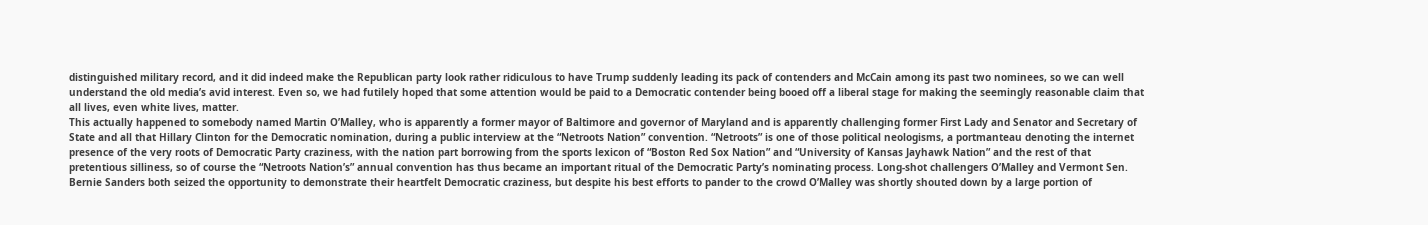distinguished military record, and it did indeed make the Republican party look rather ridiculous to have Trump suddenly leading its pack of contenders and McCain among its past two nominees, so we can well understand the old media’s avid interest. Even so, we had futilely hoped that some attention would be paid to a Democratic contender being booed off a liberal stage for making the seemingly reasonable claim that all lives, even white lives, matter.
This actually happened to somebody named Martin O’Malley, who is apparently a former mayor of Baltimore and governor of Maryland and is apparently challenging former First Lady and Senator and Secretary of State and all that Hillary Clinton for the Democratic nomination, during a public interview at the “Netroots Nation” convention. “Netroots” is one of those political neologisms, a portmanteau denoting the internet presence of the very roots of Democratic Party craziness, with the nation part borrowing from the sports lexicon of “Boston Red Sox Nation” and “University of Kansas Jayhawk Nation” and the rest of that pretentious silliness, so of course the “Netroots Nation’s” annual convention has thus became an important ritual of the Democratic Party’s nominating process. Long-shot challengers O’Malley and Vermont Sen. Bernie Sanders both seized the opportunity to demonstrate their heartfelt Democratic craziness, but despite his best efforts to pander to the crowd O’Malley was shortly shouted down by a large portion of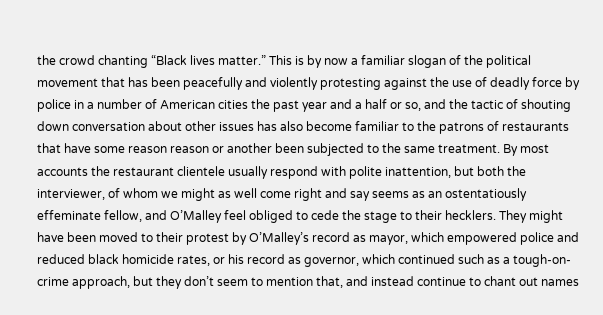the crowd chanting “Black lives matter.” This is by now a familiar slogan of the political movement that has been peacefully and violently protesting against the use of deadly force by police in a number of American cities the past year and a half or so, and the tactic of shouting down conversation about other issues has also become familiar to the patrons of restaurants that have some reason reason or another been subjected to the same treatment. By most accounts the restaurant clientele usually respond with polite inattention, but both the interviewer, of whom we might as well come right and say seems as an ostentatiously effeminate fellow, and O’Malley feel obliged to cede the stage to their hecklers. They might have been moved to their protest by O’Malley’s record as mayor, which empowered police and reduced black homicide rates, or his record as governor, which continued such as a tough-on-crime approach, but they don’t seem to mention that, and instead continue to chant out names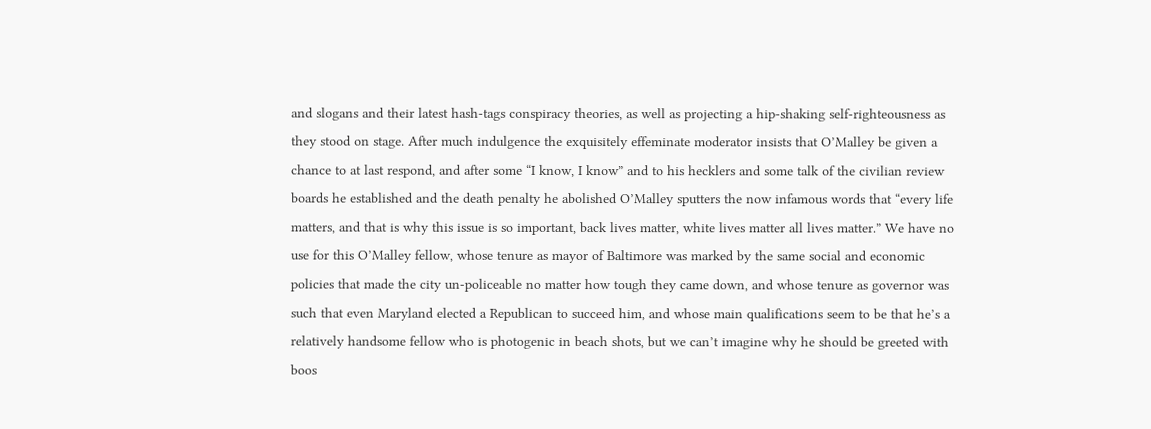and slogans and their latest hash-tags conspiracy theories, as well as projecting a hip-shaking self-righteousness as they stood on stage. After much indulgence the exquisitely effeminate moderator insists that O’Malley be given a chance to at last respond, and after some “I know, I know” and to his hecklers and some talk of the civilian review boards he established and the death penalty he abolished O’Malley sputters the now infamous words that “every life matters, and that is why this issue is so important, back lives matter, white lives matter all lives matter.” We have no use for this O’Malley fellow, whose tenure as mayor of Baltimore was marked by the same social and economic policies that made the city un-policeable no matter how tough they came down, and whose tenure as governor was such that even Maryland elected a Republican to succeed him, and whose main qualifications seem to be that he’s a relatively handsome fellow who is photogenic in beach shots, but we can’t imagine why he should be greeted with boos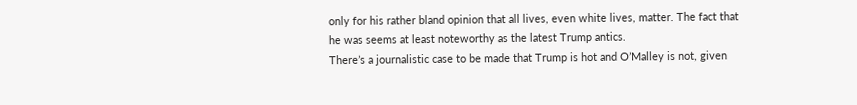only for his rather bland opinion that all lives, even white lives, matter. The fact that he was seems at least noteworthy as the latest Trump antics.
There’s a journalistic case to be made that Trump is hot and O’Malley is not, given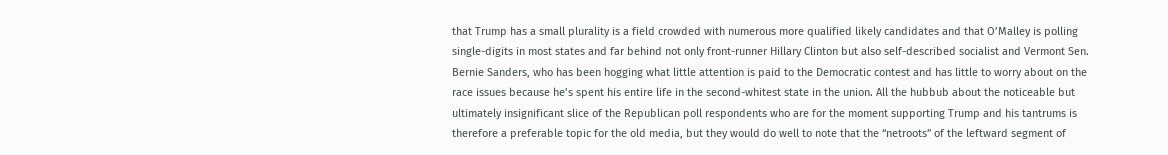that Trump has a small plurality is a field crowded with numerous more qualified likely candidates and that O’Malley is polling single-digits in most states and far behind not only front-runner Hillary Clinton but also self-described socialist and Vermont Sen. Bernie Sanders, who has been hogging what little attention is paid to the Democratic contest and has little to worry about on the race issues because he’s spent his entire life in the second-whitest state in the union. All the hubbub about the noticeable but ultimately insignificant slice of the Republican poll respondents who are for the moment supporting Trump and his tantrums is therefore a preferable topic for the old media, but they would do well to note that the “netroots” of the leftward segment of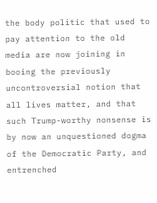the body politic that used to pay attention to the old media are now joining in booing the previously uncontroversial notion that all lives matter, and that such Trump-worthy nonsense is by now an unquestioned dogma of the Democratic Party, and entrenched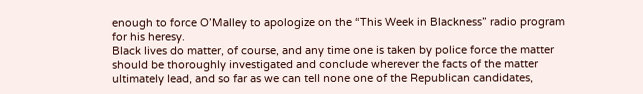enough to force O’Malley to apologize on the “This Week in Blackness” radio program for his heresy.
Black lives do matter, of course, and any time one is taken by police force the matter should be thoroughly investigated and conclude wherever the facts of the matter ultimately lead, and so far as we can tell none one of the Republican candidates,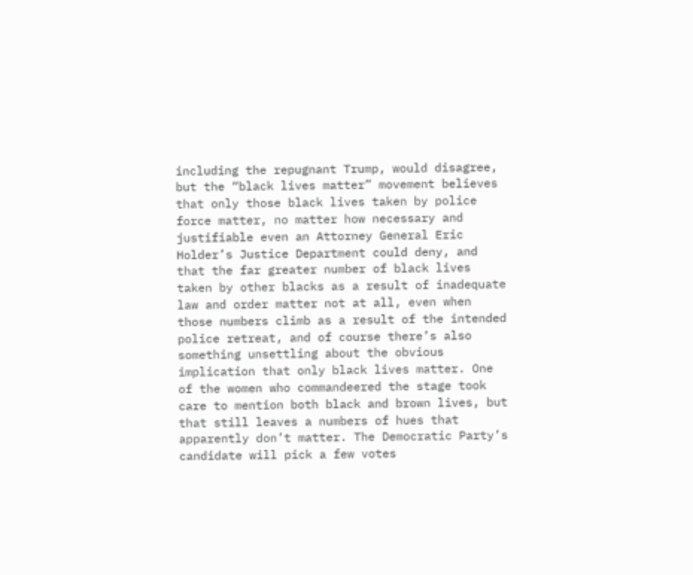including the repugnant Trump, would disagree, but the “black lives matter” movement believes that only those black lives taken by police force matter, no matter how necessary and justifiable even an Attorney General Eric Holder’s Justice Department could deny, and that the far greater number of black lives taken by other blacks as a result of inadequate law and order matter not at all, even when those numbers climb as a result of the intended police retreat, and of course there’s also something unsettling about the obvious implication that only black lives matter. One of the women who commandeered the stage took care to mention both black and brown lives, but that still leaves a numbers of hues that apparently don’t matter. The Democratic Party’s candidate will pick a few votes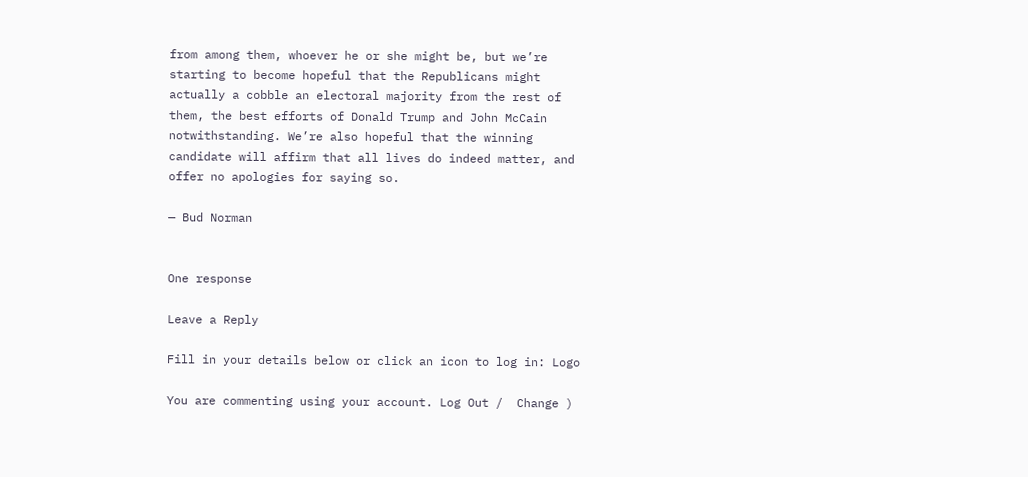from among them, whoever he or she might be, but we’re starting to become hopeful that the Republicans might actually a cobble an electoral majority from the rest of them, the best efforts of Donald Trump and John McCain notwithstanding. We’re also hopeful that the winning candidate will affirm that all lives do indeed matter, and offer no apologies for saying so.

— Bud Norman


One response

Leave a Reply

Fill in your details below or click an icon to log in: Logo

You are commenting using your account. Log Out /  Change )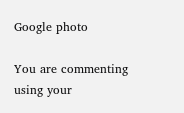Google photo

You are commenting using your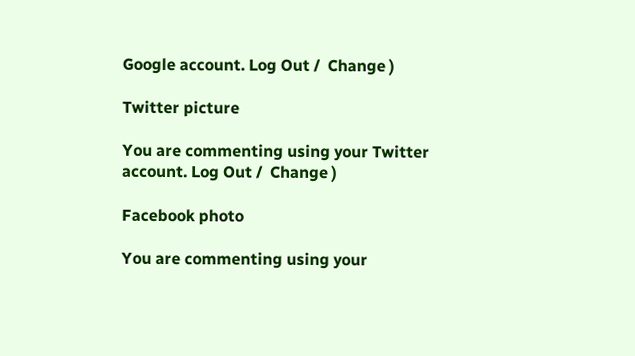Google account. Log Out /  Change )

Twitter picture

You are commenting using your Twitter account. Log Out /  Change )

Facebook photo

You are commenting using your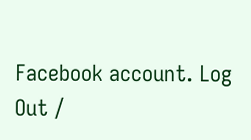Facebook account. Log Out /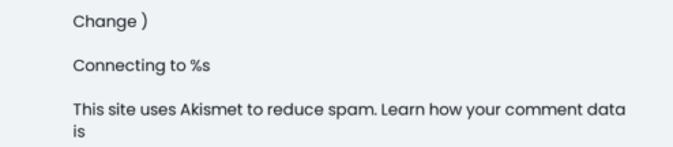Change )

Connecting to %s

This site uses Akismet to reduce spam. Learn how your comment data is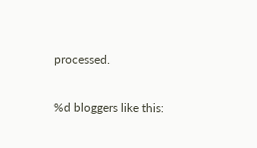processed.

%d bloggers like this: